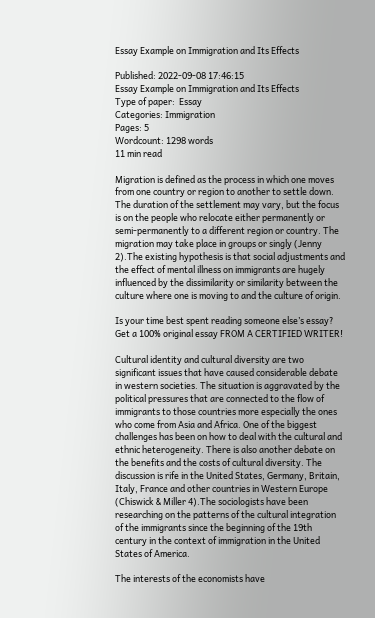Essay Example on Immigration and Its Effects

Published: 2022-09-08 17:46:15
Essay Example on Immigration and Its Effects
Type of paper:  Essay
Categories: Immigration
Pages: 5
Wordcount: 1298 words
11 min read

Migration is defined as the process in which one moves from one country or region to another to settle down. The duration of the settlement may vary, but the focus is on the people who relocate either permanently or semi-permanently to a different region or country. The migration may take place in groups or singly (Jenny 2).The existing hypothesis is that social adjustments and the effect of mental illness on immigrants are hugely influenced by the dissimilarity or similarity between the culture where one is moving to and the culture of origin.

Is your time best spent reading someone else’s essay? Get a 100% original essay FROM A CERTIFIED WRITER!

Cultural identity and cultural diversity are two significant issues that have caused considerable debate in western societies. The situation is aggravated by the political pressures that are connected to the flow of immigrants to those countries more especially the ones who come from Asia and Africa. One of the biggest challenges has been on how to deal with the cultural and ethnic heterogeneity. There is also another debate on the benefits and the costs of cultural diversity. The discussion is rife in the United States, Germany, Britain, Italy, France and other countries in Western Europe (Chiswick & Miller 4).The sociologists have been researching on the patterns of the cultural integration of the immigrants since the beginning of the 19th century in the context of immigration in the United States of America.

The interests of the economists have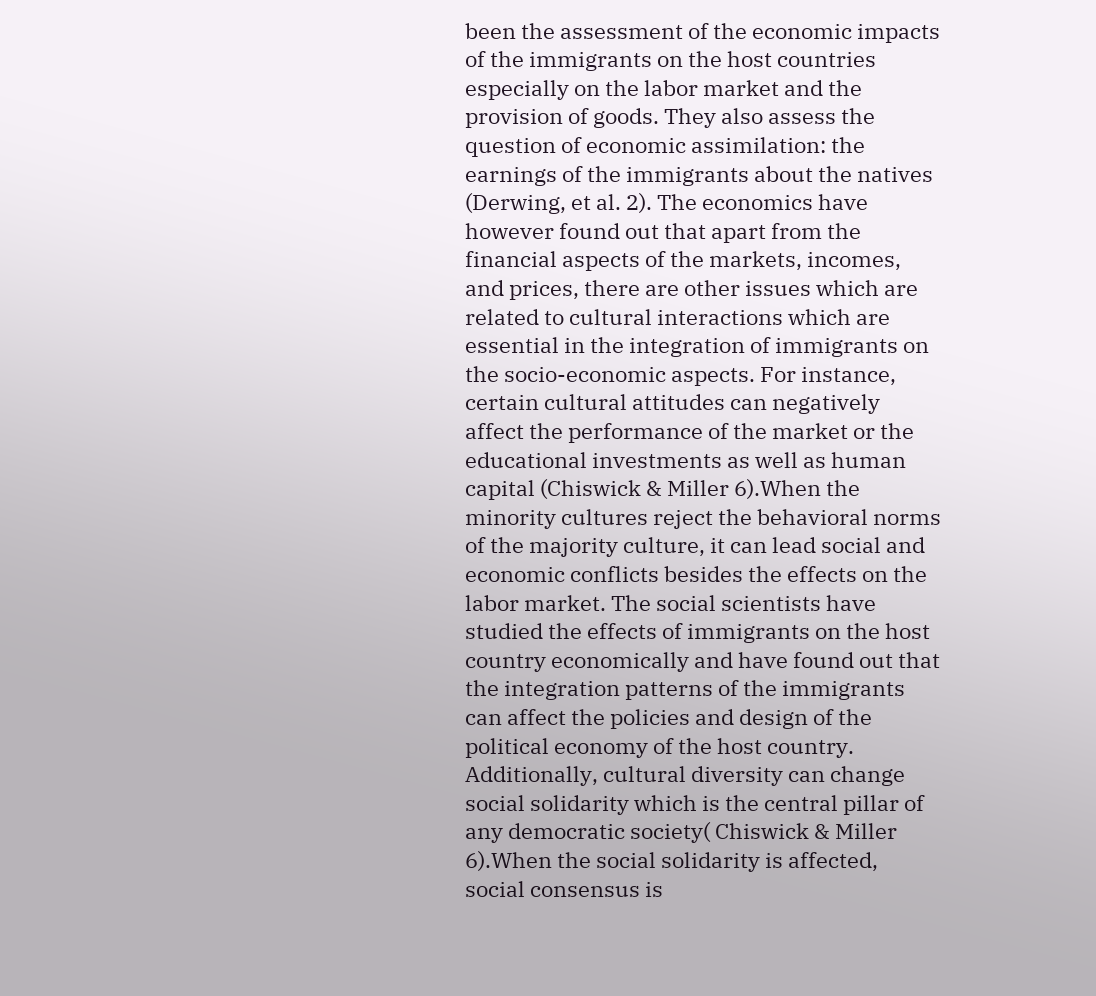been the assessment of the economic impacts of the immigrants on the host countries especially on the labor market and the provision of goods. They also assess the question of economic assimilation: the earnings of the immigrants about the natives (Derwing, et al. 2). The economics have however found out that apart from the financial aspects of the markets, incomes, and prices, there are other issues which are related to cultural interactions which are essential in the integration of immigrants on the socio-economic aspects. For instance, certain cultural attitudes can negatively affect the performance of the market or the educational investments as well as human capital (Chiswick & Miller 6).When the minority cultures reject the behavioral norms of the majority culture, it can lead social and economic conflicts besides the effects on the labor market. The social scientists have studied the effects of immigrants on the host country economically and have found out that the integration patterns of the immigrants can affect the policies and design of the political economy of the host country. Additionally, cultural diversity can change social solidarity which is the central pillar of any democratic society( Chiswick & Miller 6).When the social solidarity is affected, social consensus is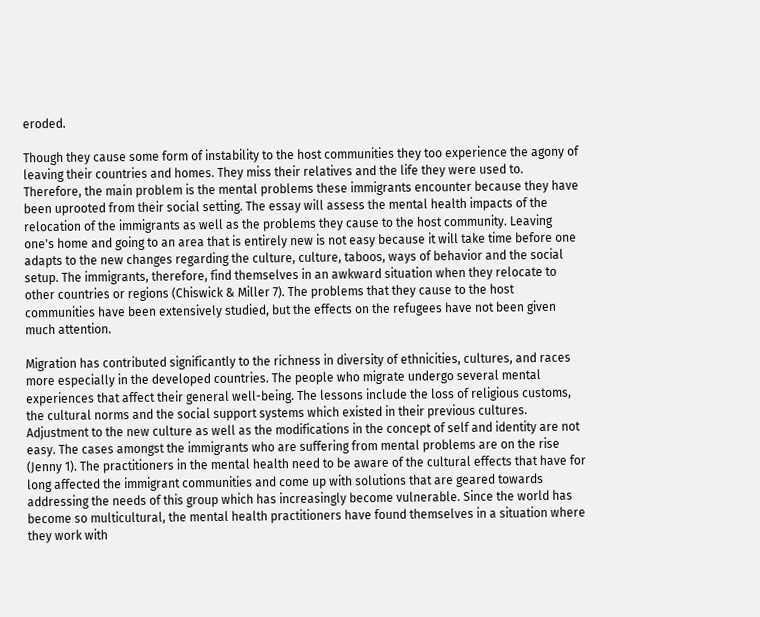eroded.

Though they cause some form of instability to the host communities they too experience the agony of leaving their countries and homes. They miss their relatives and the life they were used to. Therefore, the main problem is the mental problems these immigrants encounter because they have been uprooted from their social setting. The essay will assess the mental health impacts of the relocation of the immigrants as well as the problems they cause to the host community. Leaving one's home and going to an area that is entirely new is not easy because it will take time before one adapts to the new changes regarding the culture, culture, taboos, ways of behavior and the social setup. The immigrants, therefore, find themselves in an awkward situation when they relocate to other countries or regions (Chiswick & Miller 7). The problems that they cause to the host communities have been extensively studied, but the effects on the refugees have not been given much attention.

Migration has contributed significantly to the richness in diversity of ethnicities, cultures, and races more especially in the developed countries. The people who migrate undergo several mental experiences that affect their general well-being. The lessons include the loss of religious customs, the cultural norms and the social support systems which existed in their previous cultures. Adjustment to the new culture as well as the modifications in the concept of self and identity are not easy. The cases amongst the immigrants who are suffering from mental problems are on the rise (Jenny 1). The practitioners in the mental health need to be aware of the cultural effects that have for long affected the immigrant communities and come up with solutions that are geared towards addressing the needs of this group which has increasingly become vulnerable. Since the world has become so multicultural, the mental health practitioners have found themselves in a situation where they work with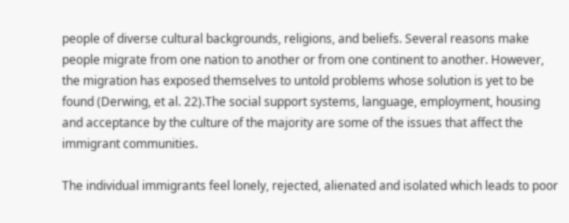people of diverse cultural backgrounds, religions, and beliefs. Several reasons make people migrate from one nation to another or from one continent to another. However, the migration has exposed themselves to untold problems whose solution is yet to be found (Derwing, et al. 22).The social support systems, language, employment, housing and acceptance by the culture of the majority are some of the issues that affect the immigrant communities.

The individual immigrants feel lonely, rejected, alienated and isolated which leads to poor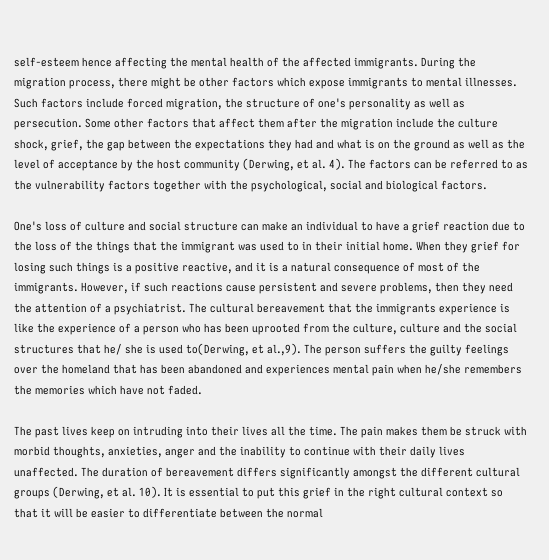self-esteem hence affecting the mental health of the affected immigrants. During the migration process, there might be other factors which expose immigrants to mental illnesses. Such factors include forced migration, the structure of one's personality as well as persecution. Some other factors that affect them after the migration include the culture shock, grief, the gap between the expectations they had and what is on the ground as well as the level of acceptance by the host community (Derwing, et al. 4). The factors can be referred to as the vulnerability factors together with the psychological, social and biological factors.

One's loss of culture and social structure can make an individual to have a grief reaction due to the loss of the things that the immigrant was used to in their initial home. When they grief for losing such things is a positive reactive, and it is a natural consequence of most of the immigrants. However, if such reactions cause persistent and severe problems, then they need the attention of a psychiatrist. The cultural bereavement that the immigrants experience is like the experience of a person who has been uprooted from the culture, culture and the social structures that he/ she is used to(Derwing, et al.,9). The person suffers the guilty feelings over the homeland that has been abandoned and experiences mental pain when he/she remembers the memories which have not faded.

The past lives keep on intruding into their lives all the time. The pain makes them be struck with morbid thoughts, anxieties, anger and the inability to continue with their daily lives unaffected. The duration of bereavement differs significantly amongst the different cultural groups (Derwing, et al. 10). It is essential to put this grief in the right cultural context so that it will be easier to differentiate between the normal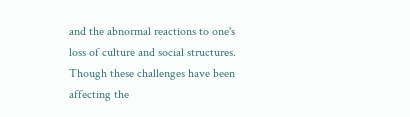and the abnormal reactions to one's loss of culture and social structures. Though these challenges have been affecting the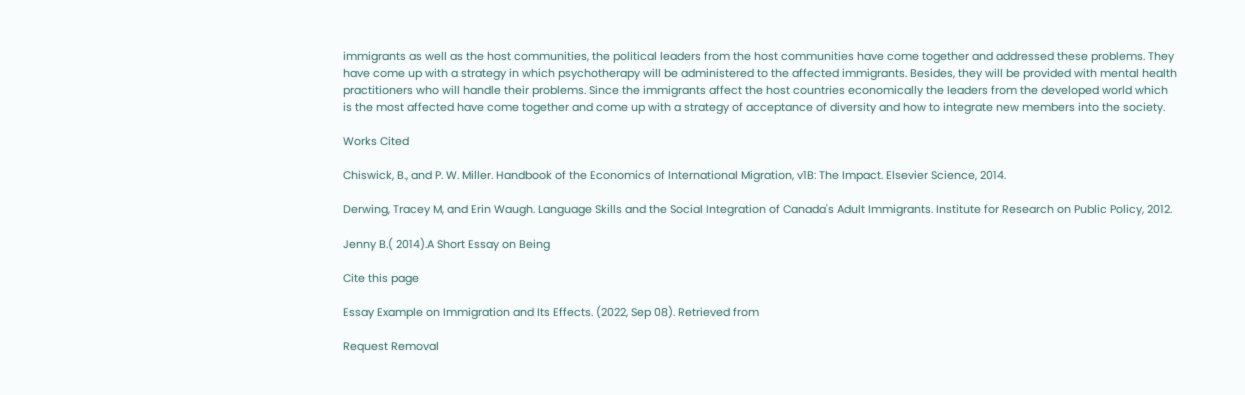immigrants as well as the host communities, the political leaders from the host communities have come together and addressed these problems. They have come up with a strategy in which psychotherapy will be administered to the affected immigrants. Besides, they will be provided with mental health practitioners who will handle their problems. Since the immigrants affect the host countries economically the leaders from the developed world which is the most affected have come together and come up with a strategy of acceptance of diversity and how to integrate new members into the society.

Works Cited

Chiswick, B., and P. W. Miller. Handbook of the Economics of International Migration, v1B: The Impact. Elsevier Science, 2014.

Derwing, Tracey M, and Erin Waugh. Language Skills and the Social Integration of Canada's Adult Immigrants. Institute for Research on Public Policy, 2012.

Jenny B.( 2014).A Short Essay on Being

Cite this page

Essay Example on Immigration and Its Effects. (2022, Sep 08). Retrieved from

Request Removal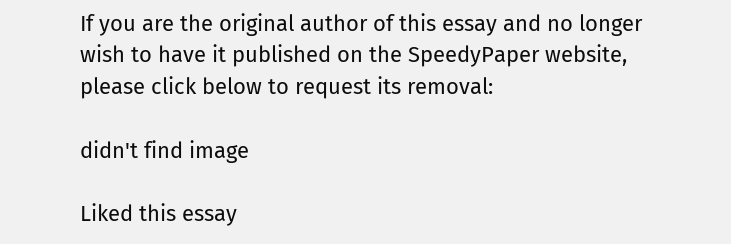If you are the original author of this essay and no longer wish to have it published on the SpeedyPaper website, please click below to request its removal:

didn't find image

Liked this essay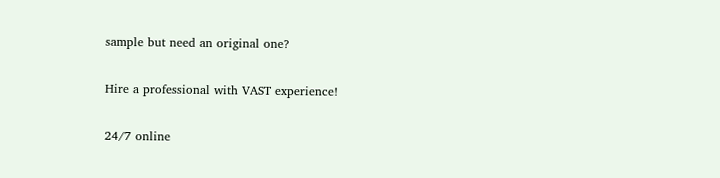sample but need an original one?

Hire a professional with VAST experience!

24/7 online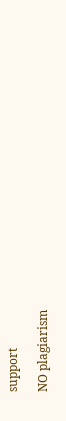support

NO plagiarism